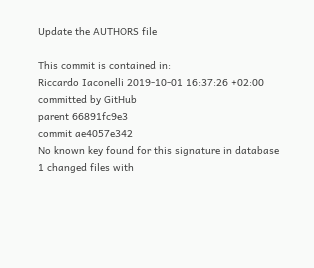Update the AUTHORS file

This commit is contained in:
Riccardo Iaconelli 2019-10-01 16:37:26 +02:00 committed by GitHub
parent 66891fc9e3
commit ae4057e342
No known key found for this signature in database
1 changed files with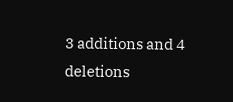3 additions and 4 deletions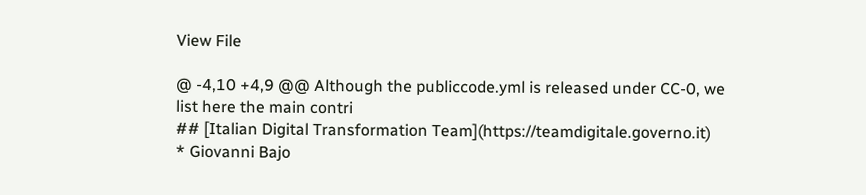View File

@ -4,10 +4,9 @@ Although the publiccode.yml is released under CC-0, we list here the main contri
## [Italian Digital Transformation Team](https://teamdigitale.governo.it)
* Giovanni Bajo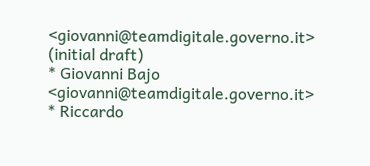<giovanni@teamdigitale.governo.it> (initial draft)
* Giovanni Bajo <giovanni@teamdigitale.governo.it>
* Riccardo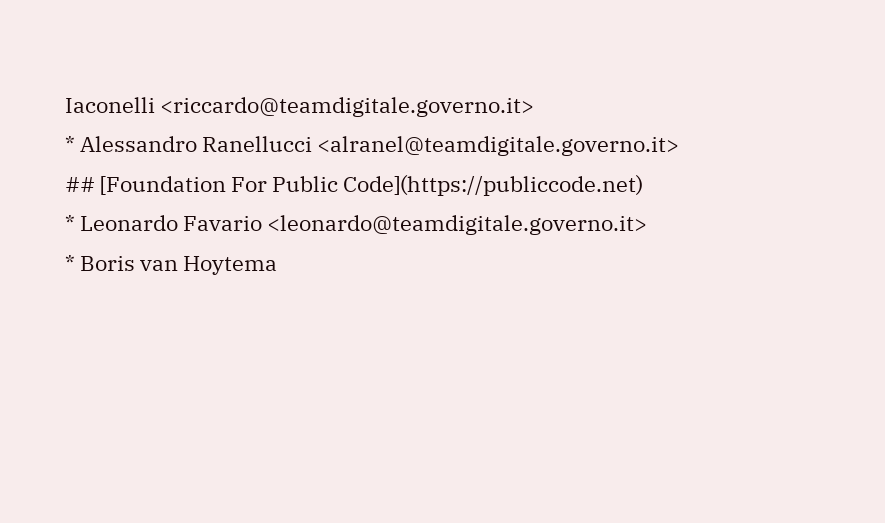Iaconelli <riccardo@teamdigitale.governo.it>
* Alessandro Ranellucci <alranel@teamdigitale.governo.it>
## [Foundation For Public Code](https://publiccode.net)
* Leonardo Favario <leonardo@teamdigitale.governo.it>
* Boris van Hoytema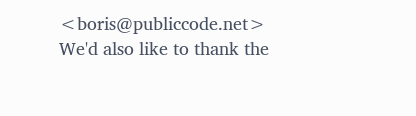<boris@publiccode.net>
We'd also like to thank the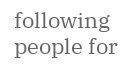following people for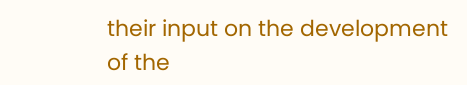their input on the development of the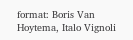format: Boris Van Hoytema, Italo Vignoli